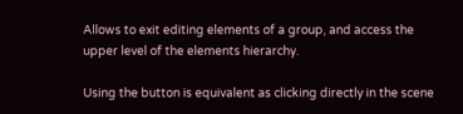Allows to exit editing elements of a group, and access the upper level of the elements hierarchy.

Using the button is equivalent as clicking directly in the scene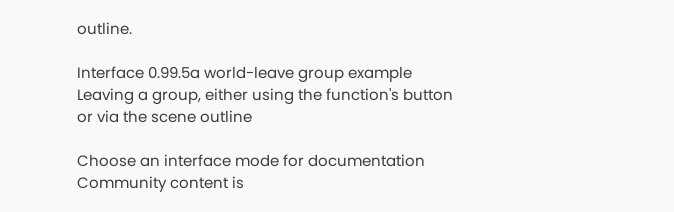outline.

Interface 0.99.5a world-leave group example
Leaving a group, either using the function's button or via the scene outline

Choose an interface mode for documentation
Community content is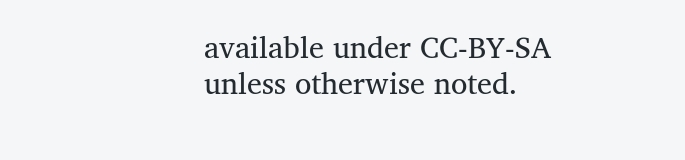available under CC-BY-SA unless otherwise noted.